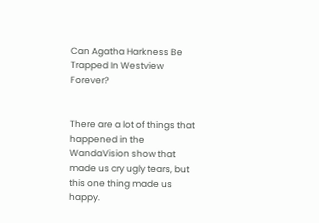Can Agatha Harkness Be Trapped In Westview Forever?


There are a lot of things that happened in the WandaVision show that made us cry ugly tears, but this one thing made us happy.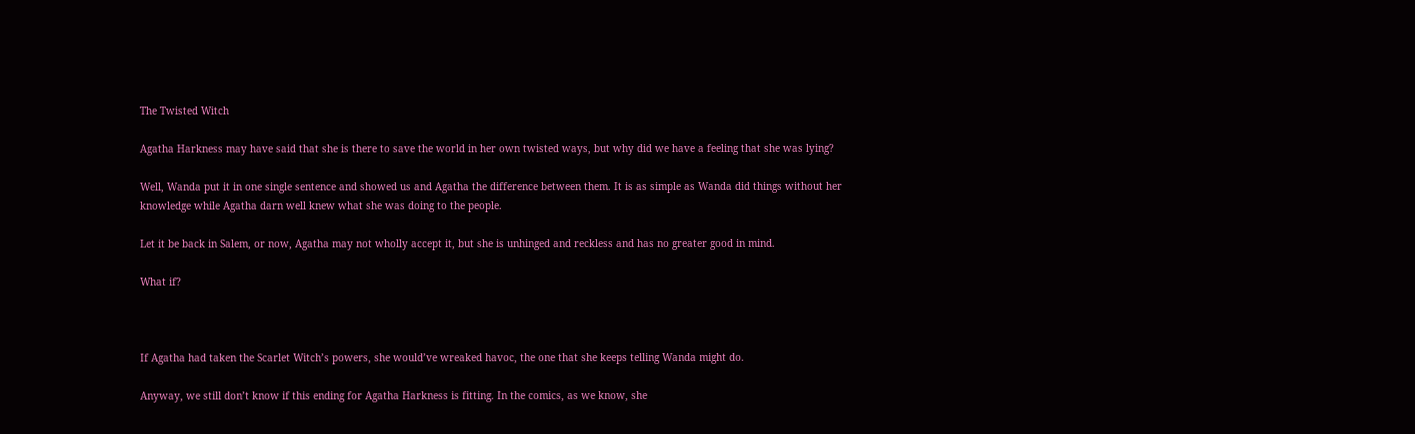The Twisted Witch

Agatha Harkness may have said that she is there to save the world in her own twisted ways, but why did we have a feeling that she was lying?

Well, Wanda put it in one single sentence and showed us and Agatha the difference between them. It is as simple as Wanda did things without her knowledge while Agatha darn well knew what she was doing to the people.

Let it be back in Salem, or now, Agatha may not wholly accept it, but she is unhinged and reckless and has no greater good in mind.

What if?



If Agatha had taken the Scarlet Witch’s powers, she would’ve wreaked havoc, the one that she keeps telling Wanda might do.

Anyway, we still don’t know if this ending for Agatha Harkness is fitting. In the comics, as we know, she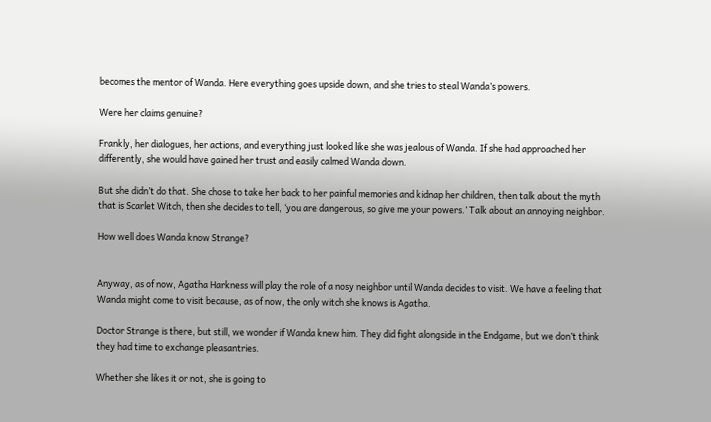becomes the mentor of Wanda. Here everything goes upside down, and she tries to steal Wanda’s powers.

Were her claims genuine?

Frankly, her dialogues, her actions, and everything just looked like she was jealous of Wanda. If she had approached her differently, she would have gained her trust and easily calmed Wanda down.

But she didn’t do that. She chose to take her back to her painful memories and kidnap her children, then talk about the myth that is Scarlet Witch, then she decides to tell, ‘you are dangerous, so give me your powers.’ Talk about an annoying neighbor.

How well does Wanda know Strange?


Anyway, as of now, Agatha Harkness will play the role of a nosy neighbor until Wanda decides to visit. We have a feeling that Wanda might come to visit because, as of now, the only witch she knows is Agatha.

Doctor Strange is there, but still, we wonder if Wanda knew him. They did fight alongside in the Endgame, but we don’t think they had time to exchange pleasantries.

Whether she likes it or not, she is going to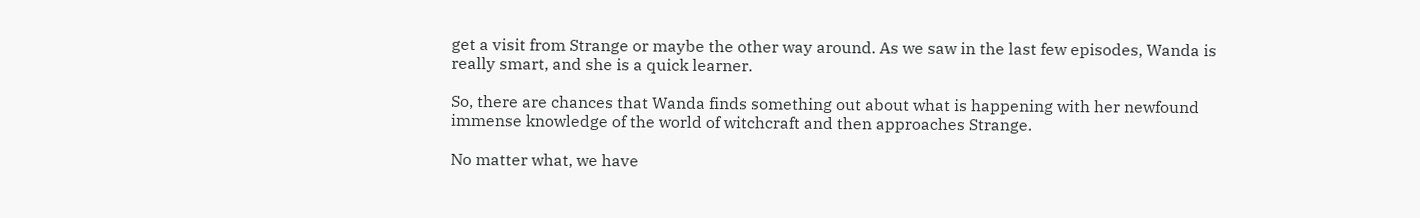get a visit from Strange or maybe the other way around. As we saw in the last few episodes, Wanda is really smart, and she is a quick learner.

So, there are chances that Wanda finds something out about what is happening with her newfound immense knowledge of the world of witchcraft and then approaches Strange.

No matter what, we have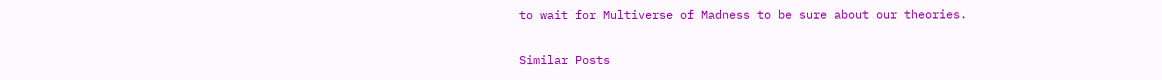to wait for Multiverse of Madness to be sure about our theories.

Similar Posts